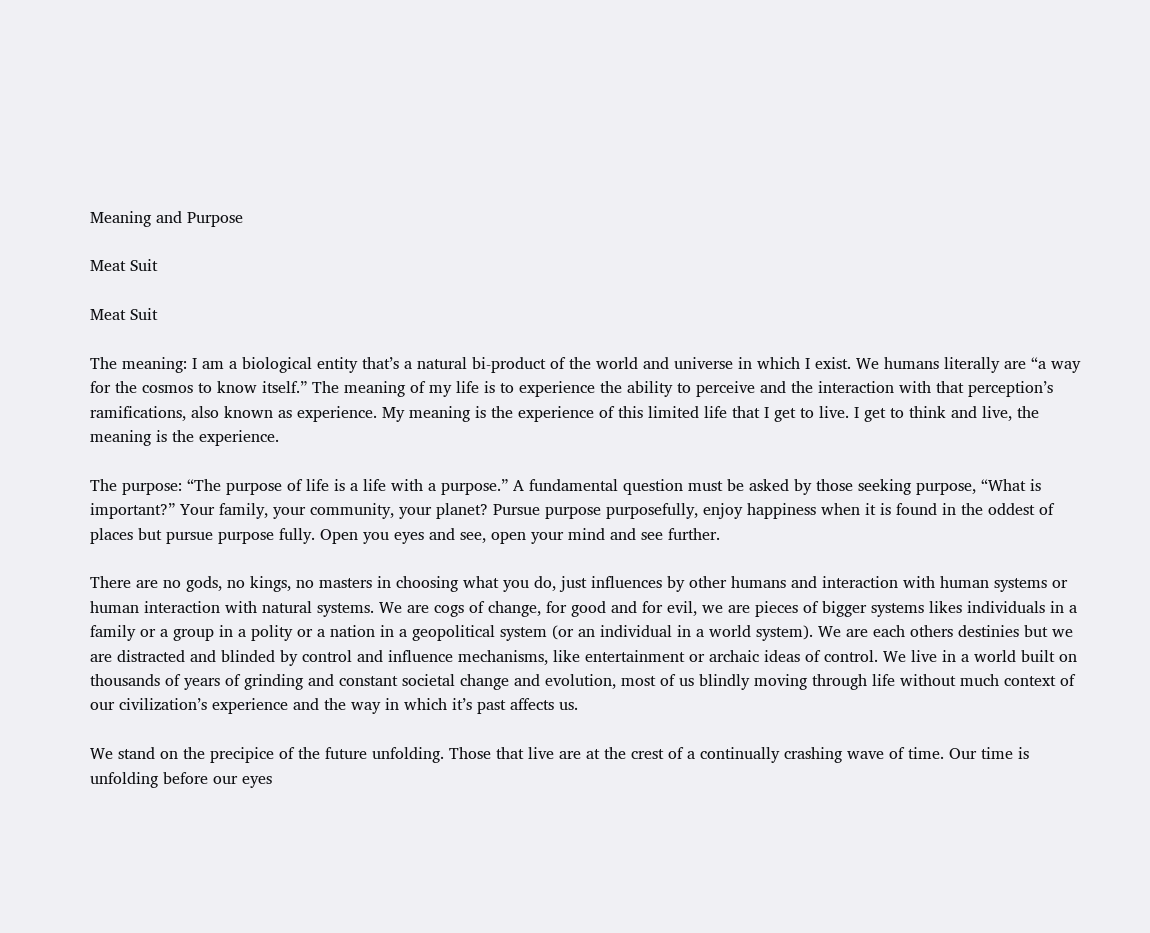Meaning and Purpose

Meat Suit

Meat Suit

The meaning: I am a biological entity that’s a natural bi-product of the world and universe in which I exist. We humans literally are “a way for the cosmos to know itself.” The meaning of my life is to experience the ability to perceive and the interaction with that perception’s ramifications, also known as experience. My meaning is the experience of this limited life that I get to live. I get to think and live, the meaning is the experience.

The purpose: “The purpose of life is a life with a purpose.” A fundamental question must be asked by those seeking purpose, “What is important?” Your family, your community, your planet? Pursue purpose purposefully, enjoy happiness when it is found in the oddest of places but pursue purpose fully. Open you eyes and see, open your mind and see further.

There are no gods, no kings, no masters in choosing what you do, just influences by other humans and interaction with human systems or human interaction with natural systems. We are cogs of change, for good and for evil, we are pieces of bigger systems likes individuals in a family or a group in a polity or a nation in a geopolitical system (or an individual in a world system). We are each others destinies but we are distracted and blinded by control and influence mechanisms, like entertainment or archaic ideas of control. We live in a world built on thousands of years of grinding and constant societal change and evolution, most of us blindly moving through life without much context of our civilization’s experience and the way in which it’s past affects us.

We stand on the precipice of the future unfolding. Those that live are at the crest of a continually crashing wave of time. Our time is unfolding before our eyes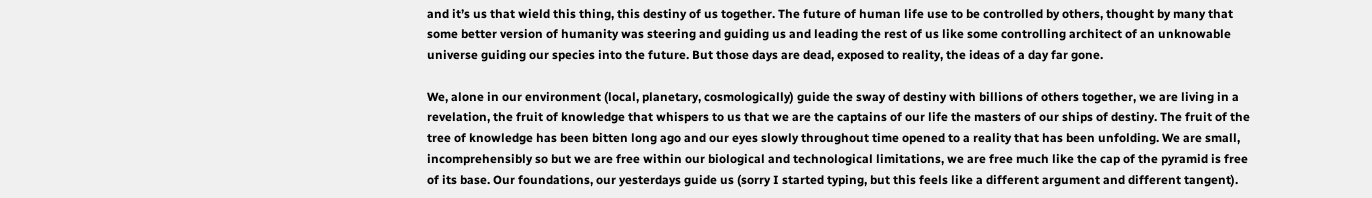and it’s us that wield this thing, this destiny of us together. The future of human life use to be controlled by others, thought by many that some better version of humanity was steering and guiding us and leading the rest of us like some controlling architect of an unknowable universe guiding our species into the future. But those days are dead, exposed to reality, the ideas of a day far gone.

We, alone in our environment (local, planetary, cosmologically) guide the sway of destiny with billions of others together, we are living in a revelation, the fruit of knowledge that whispers to us that we are the captains of our life the masters of our ships of destiny. The fruit of the tree of knowledge has been bitten long ago and our eyes slowly throughout time opened to a reality that has been unfolding. We are small, incomprehensibly so but we are free within our biological and technological limitations, we are free much like the cap of the pyramid is free of its base. Our foundations, our yesterdays guide us (sorry I started typing, but this feels like a different argument and different tangent).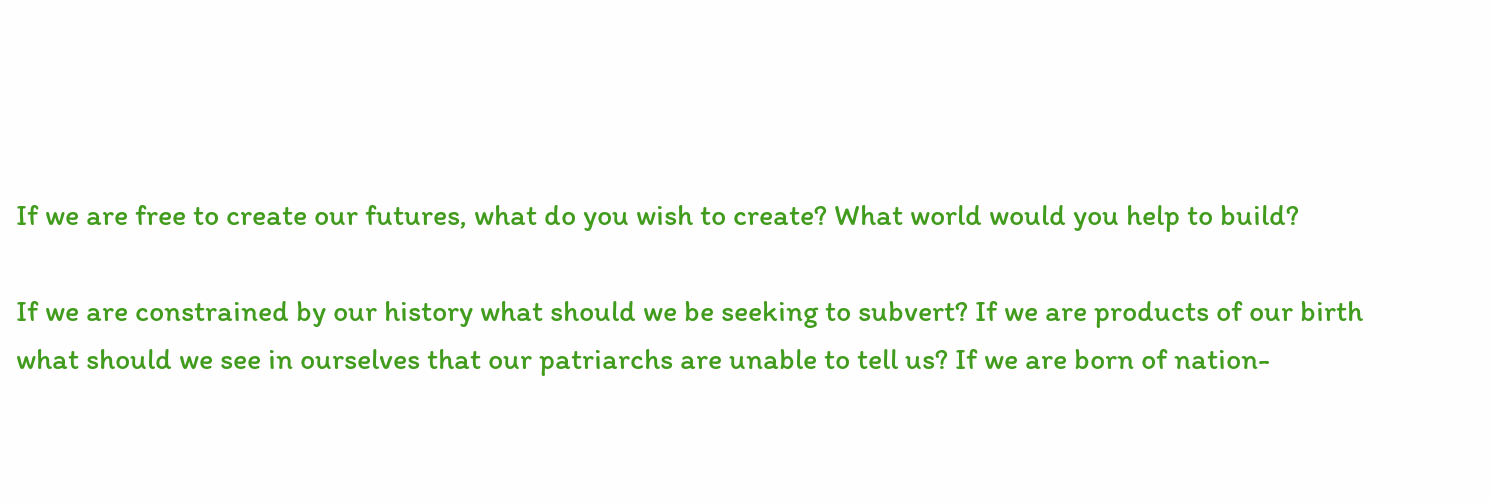If we are free to create our futures, what do you wish to create? What world would you help to build?

If we are constrained by our history what should we be seeking to subvert? If we are products of our birth what should we see in ourselves that our patriarchs are unable to tell us? If we are born of nation-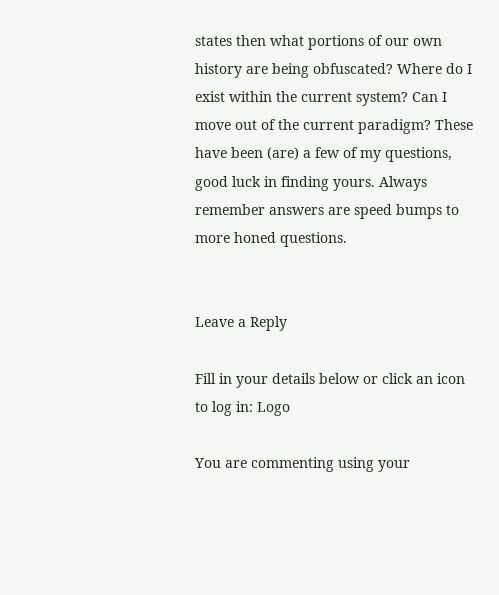states then what portions of our own history are being obfuscated? Where do I exist within the current system? Can I move out of the current paradigm? These have been (are) a few of my questions, good luck in finding yours. Always remember answers are speed bumps to more honed questions.


Leave a Reply

Fill in your details below or click an icon to log in: Logo

You are commenting using your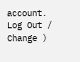account. Log Out /  Change )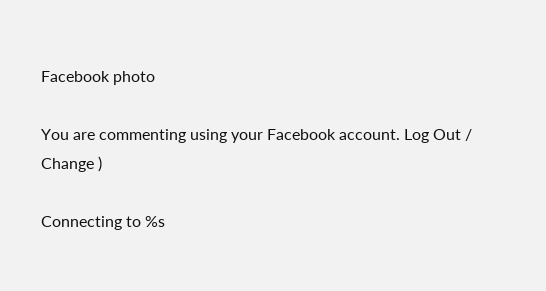Facebook photo

You are commenting using your Facebook account. Log Out /  Change )

Connecting to %s